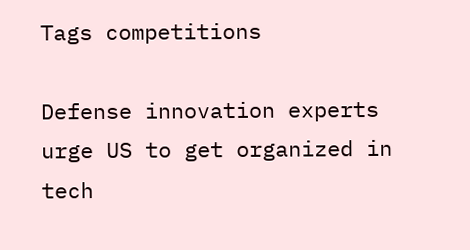Tags competitions

Defense innovation experts urge US to get organized in tech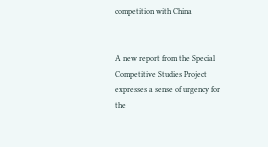competition with China


A new report from the Special Competitive Studies Project expresses a sense of urgency for the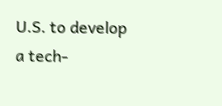U.S. to develop a tech-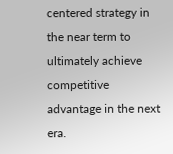centered strategy in the near term to ultimately achieve competitive advantage in the next era.